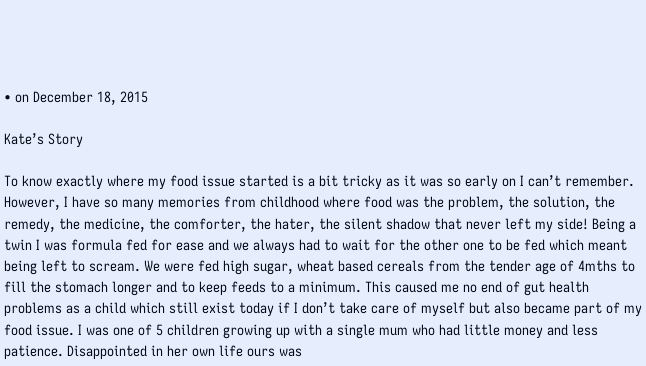• on December 18, 2015

Kate’s Story

To know exactly where my food issue started is a bit tricky as it was so early on I can’t remember. However, I have so many memories from childhood where food was the problem, the solution, the remedy, the medicine, the comforter, the hater, the silent shadow that never left my side! Being a twin I was formula fed for ease and we always had to wait for the other one to be fed which meant being left to scream. We were fed high sugar, wheat based cereals from the tender age of 4mths to fill the stomach longer and to keep feeds to a minimum. This caused me no end of gut health problems as a child which still exist today if I don’t take care of myself but also became part of my food issue. I was one of 5 children growing up with a single mum who had little money and less patience. Disappointed in her own life ours was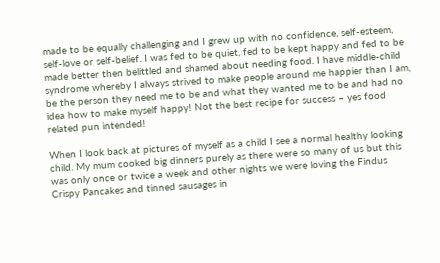made to be equally challenging and I grew up with no confidence, self-esteem, self-love or self-belief. I was fed to be quiet, fed to be kept happy and fed to be made better then belittled and shamed about needing food. I have middle-child syndrome whereby I always strived to make people around me happier than I am, be the person they need me to be and what they wanted me to be and had no idea how to make myself happy! Not the best recipe for success – yes food related pun intended!

When I look back at pictures of myself as a child I see a normal healthy looking child. My mum cooked big dinners purely as there were so many of us but this was only once or twice a week and other nights we were loving the Findus Crispy Pancakes and tinned sausages in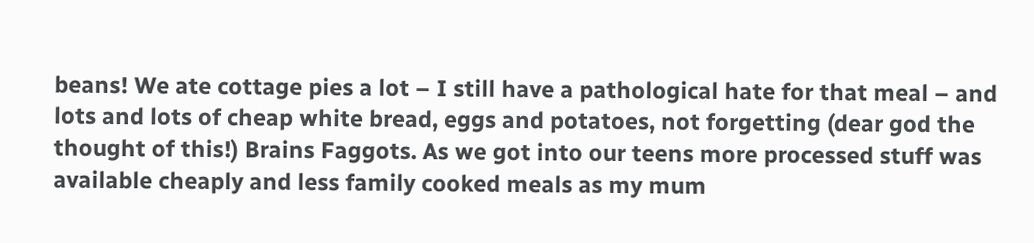beans! We ate cottage pies a lot – I still have a pathological hate for that meal – and lots and lots of cheap white bread, eggs and potatoes, not forgetting (dear god the thought of this!) Brains Faggots. As we got into our teens more processed stuff was available cheaply and less family cooked meals as my mum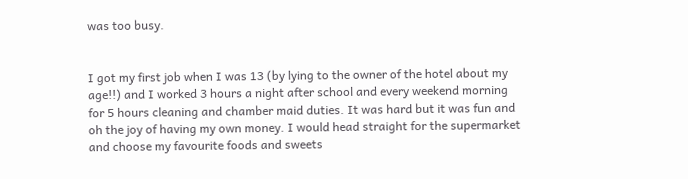was too busy.


I got my first job when I was 13 (by lying to the owner of the hotel about my age!!) and I worked 3 hours a night after school and every weekend morning for 5 hours cleaning and chamber maid duties. It was hard but it was fun and oh the joy of having my own money. I would head straight for the supermarket and choose my favourite foods and sweets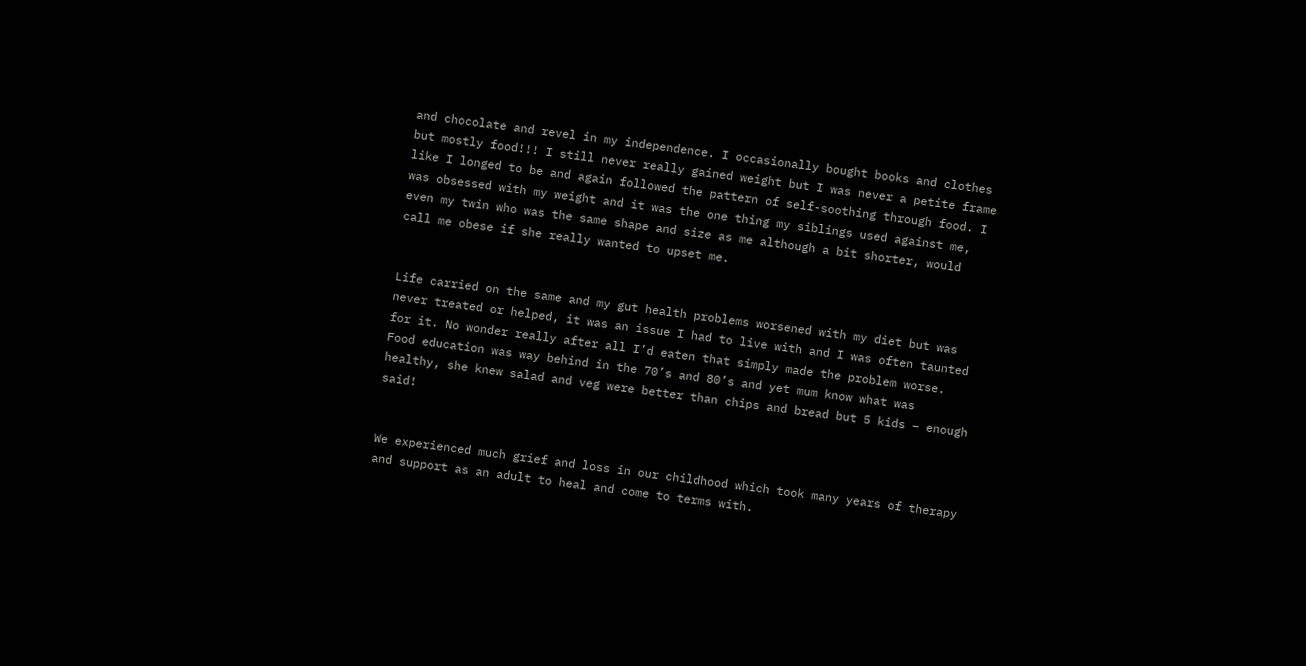and chocolate and revel in my independence. I occasionally bought books and clothes but mostly food!!! I still never really gained weight but I was never a petite frame like I longed to be and again followed the pattern of self-soothing through food. I was obsessed with my weight and it was the one thing my siblings used against me, even my twin who was the same shape and size as me although a bit shorter, would call me obese if she really wanted to upset me.


Life carried on the same and my gut health problems worsened with my diet but was never treated or helped, it was an issue I had to live with and I was often taunted for it. No wonder really after all I’d eaten that simply made the problem worse. Food education was way behind in the 70’s and 80’s and yet mum know what was healthy, she knew salad and veg were better than chips and bread but 5 kids – enough said!


We experienced much grief and loss in our childhood which took many years of therapy and support as an adult to heal and come to terms with.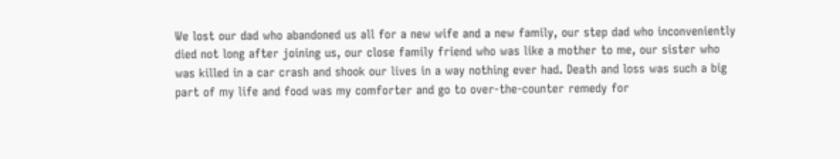We lost our dad who abandoned us all for a new wife and a new family, our step dad who inconveniently died not long after joining us, our close family friend who was like a mother to me, our sister who was killed in a car crash and shook our lives in a way nothing ever had. Death and loss was such a big part of my life and food was my comforter and go to over-the-counter remedy for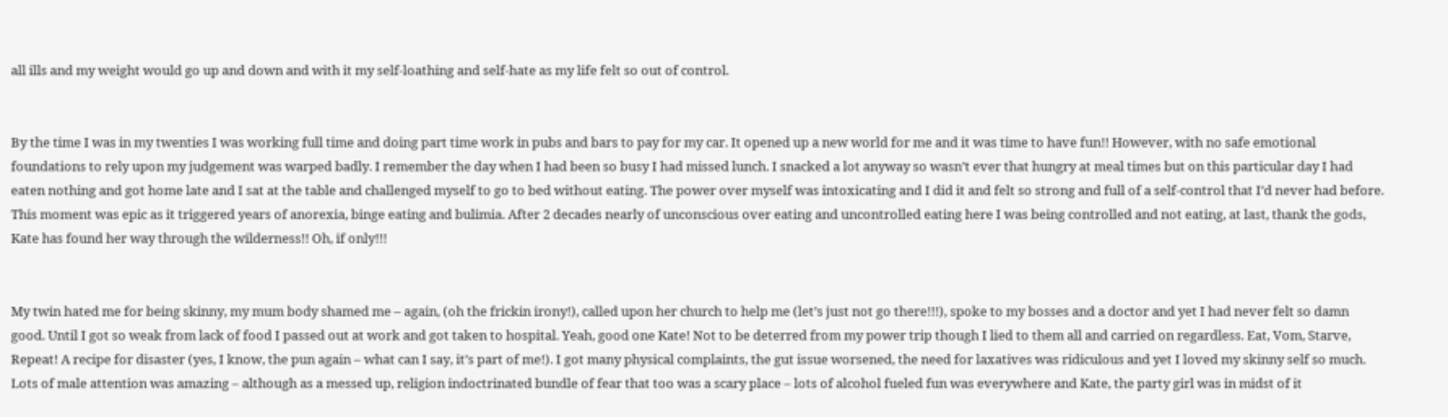all ills and my weight would go up and down and with it my self-loathing and self-hate as my life felt so out of control.


By the time I was in my twenties I was working full time and doing part time work in pubs and bars to pay for my car. It opened up a new world for me and it was time to have fun!! However, with no safe emotional foundations to rely upon my judgement was warped badly. I remember the day when I had been so busy I had missed lunch. I snacked a lot anyway so wasn’t ever that hungry at meal times but on this particular day I had eaten nothing and got home late and I sat at the table and challenged myself to go to bed without eating. The power over myself was intoxicating and I did it and felt so strong and full of a self-control that I’d never had before. This moment was epic as it triggered years of anorexia, binge eating and bulimia. After 2 decades nearly of unconscious over eating and uncontrolled eating here I was being controlled and not eating, at last, thank the gods, Kate has found her way through the wilderness!! Oh, if only!!!


My twin hated me for being skinny, my mum body shamed me – again, (oh the frickin irony!), called upon her church to help me (let’s just not go there!!!), spoke to my bosses and a doctor and yet I had never felt so damn good. Until I got so weak from lack of food I passed out at work and got taken to hospital. Yeah, good one Kate! Not to be deterred from my power trip though I lied to them all and carried on regardless. Eat, Vom, Starve, Repeat! A recipe for disaster (yes, I know, the pun again – what can I say, it’s part of me!). I got many physical complaints, the gut issue worsened, the need for laxatives was ridiculous and yet I loved my skinny self so much. Lots of male attention was amazing – although as a messed up, religion indoctrinated bundle of fear that too was a scary place – lots of alcohol fueled fun was everywhere and Kate, the party girl was in midst of it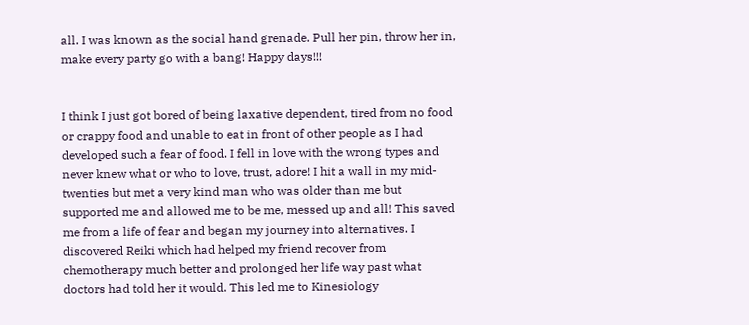all. I was known as the social hand grenade. Pull her pin, throw her in, make every party go with a bang! Happy days!!!


I think I just got bored of being laxative dependent, tired from no food or crappy food and unable to eat in front of other people as I had developed such a fear of food. I fell in love with the wrong types and never knew what or who to love, trust, adore! I hit a wall in my mid-twenties but met a very kind man who was older than me but supported me and allowed me to be me, messed up and all! This saved me from a life of fear and began my journey into alternatives. I discovered Reiki which had helped my friend recover from chemotherapy much better and prolonged her life way past what doctors had told her it would. This led me to Kinesiology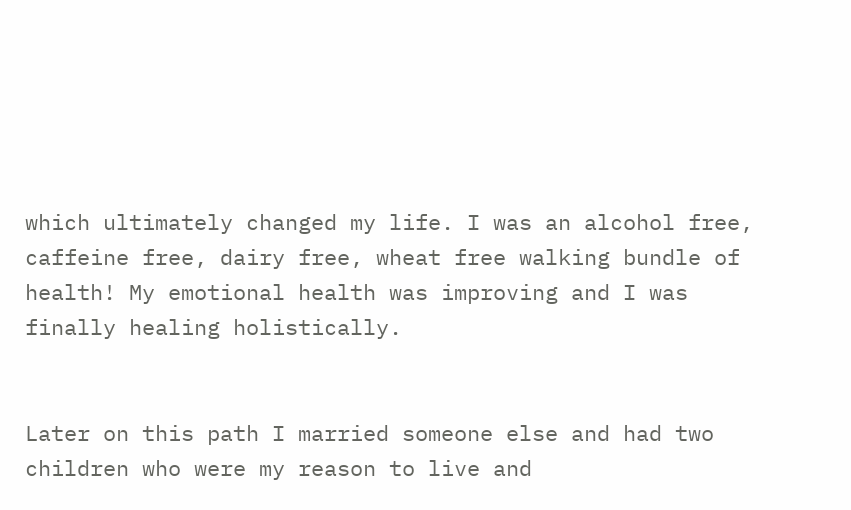which ultimately changed my life. I was an alcohol free, caffeine free, dairy free, wheat free walking bundle of health! My emotional health was improving and I was finally healing holistically.


Later on this path I married someone else and had two children who were my reason to live and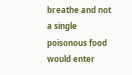breathe and not a single poisonous food would enter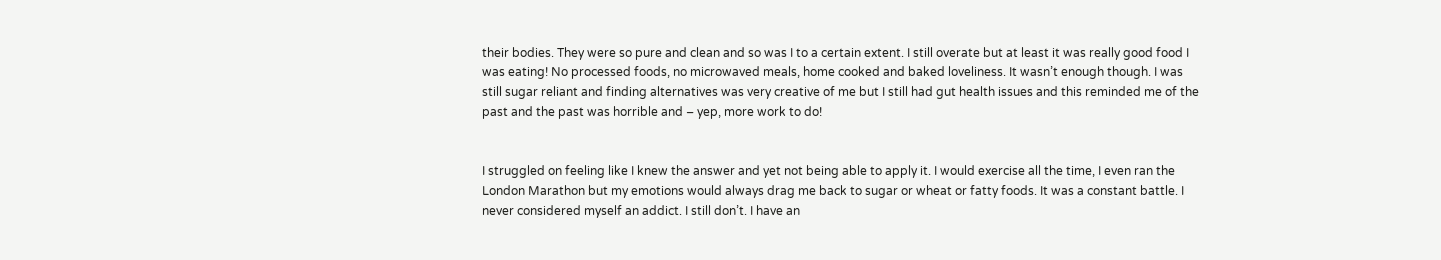their bodies. They were so pure and clean and so was I to a certain extent. I still overate but at least it was really good food I was eating! No processed foods, no microwaved meals, home cooked and baked loveliness. It wasn’t enough though. I was still sugar reliant and finding alternatives was very creative of me but I still had gut health issues and this reminded me of the past and the past was horrible and – yep, more work to do!


I struggled on feeling like I knew the answer and yet not being able to apply it. I would exercise all the time, I even ran the London Marathon but my emotions would always drag me back to sugar or wheat or fatty foods. It was a constant battle. I never considered myself an addict. I still don’t. I have an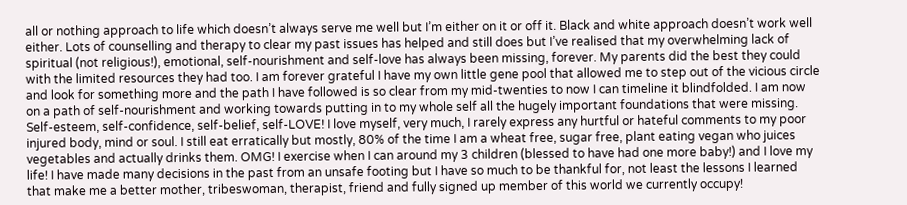all or nothing approach to life which doesn’t always serve me well but I’m either on it or off it. Black and white approach doesn’t work well either. Lots of counselling and therapy to clear my past issues has helped and still does but I’ve realised that my overwhelming lack of spiritual (not religious!), emotional, self-nourishment and self-love has always been missing, forever. My parents did the best they could with the limited resources they had too. I am forever grateful I have my own little gene pool that allowed me to step out of the vicious circle and look for something more and the path I have followed is so clear from my mid-twenties to now I can timeline it blindfolded. I am now on a path of self-nourishment and working towards putting in to my whole self all the hugely important foundations that were missing. Self-esteem, self-confidence, self-belief, self-LOVE! I love myself, very much, I rarely express any hurtful or hateful comments to my poor injured body, mind or soul. I still eat erratically but mostly, 80% of the time I am a wheat free, sugar free, plant eating vegan who juices vegetables and actually drinks them. OMG! I exercise when I can around my 3 children (blessed to have had one more baby!) and I love my life! I have made many decisions in the past from an unsafe footing but I have so much to be thankful for, not least the lessons I learned that make me a better mother, tribeswoman, therapist, friend and fully signed up member of this world we currently occupy!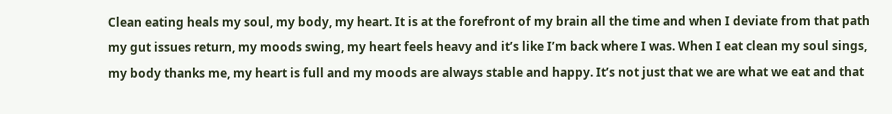Clean eating heals my soul, my body, my heart. It is at the forefront of my brain all the time and when I deviate from that path my gut issues return, my moods swing, my heart feels heavy and it’s like I’m back where I was. When I eat clean my soul sings, my body thanks me, my heart is full and my moods are always stable and happy. It’s not just that we are what we eat and that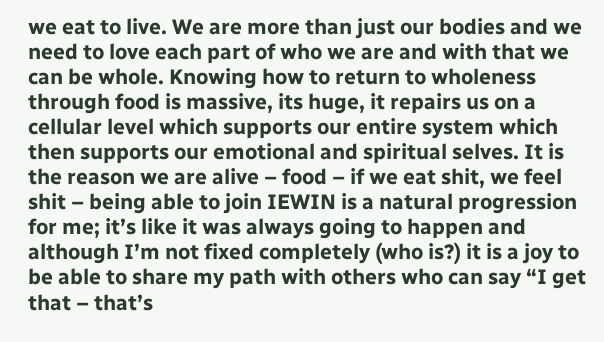we eat to live. We are more than just our bodies and we need to love each part of who we are and with that we can be whole. Knowing how to return to wholeness through food is massive, its huge, it repairs us on a cellular level which supports our entire system which then supports our emotional and spiritual selves. It is the reason we are alive – food – if we eat shit, we feel shit – being able to join IEWIN is a natural progression for me; it’s like it was always going to happen and although I’m not fixed completely (who is?) it is a joy to be able to share my path with others who can say “I get that – that’s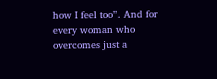how I feel too”. And for every woman who overcomes just a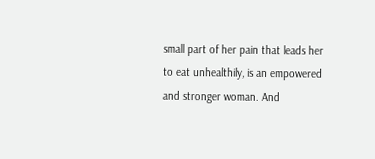small part of her pain that leads her to eat unhealthily, is an empowered and stronger woman. And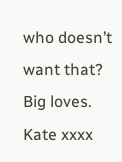who doesn’t want that? Big loves. Kate xxxx